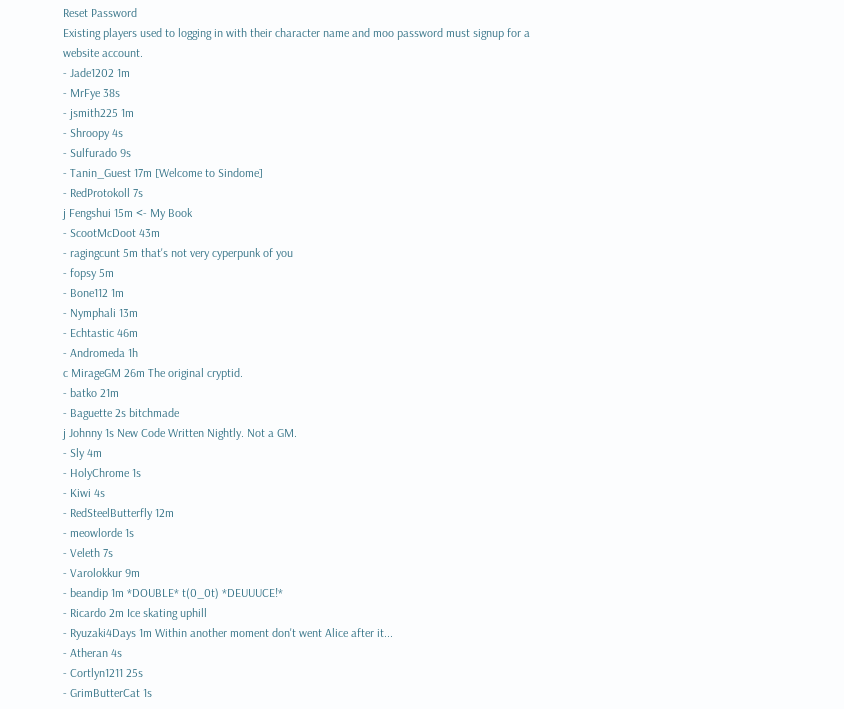Reset Password
Existing players used to logging in with their character name and moo password must signup for a website account.
- Jade1202 1m
- MrFye 38s
- jsmith225 1m
- Shroopy 4s
- Sulfurado 9s
- Tanin_Guest 17m [Welcome to Sindome]
- RedProtokoll 7s
j Fengshui 15m <- My Book
- ScootMcDoot 43m
- ragingcunt 5m that's not very cyperpunk of you
- fopsy 5m
- Bone112 1m
- Nymphali 13m
- Echtastic 46m
- Andromeda 1h
c MirageGM 26m The original cryptid.
- batko 21m
- Baguette 2s bitchmade
j Johnny 1s New Code Written Nightly. Not a GM.
- Sly 4m
- HolyChrome 1s
- Kiwi 4s
- RedSteelButterfly 12m
- meowlorde 1s
- Veleth 7s
- Varolokkur 9m
- beandip 1m *DOUBLE* t(0_0t) *DEUUUCE!*
- Ricardo 2m Ice skating uphill
- Ryuzaki4Days 1m Within another moment don't went Alice after it...
- Atheran 4s
- Cortlyn1211 25s
- GrimButterCat 1s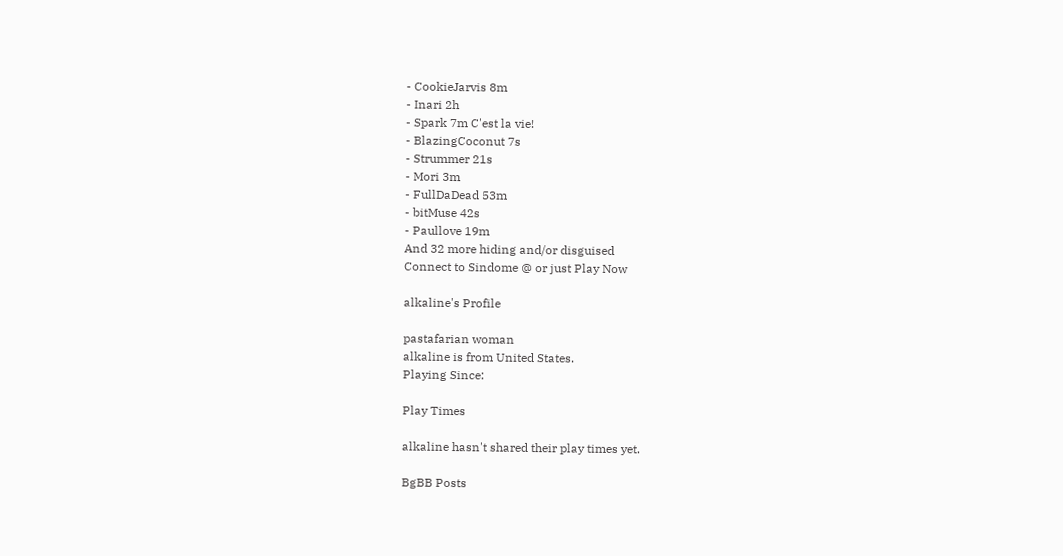- CookieJarvis 8m
- Inari 2h
- Spark 7m C'est la vie!
- BlazingCoconut 7s
- Strummer 21s
- Mori 3m
- FullDaDead 53m
- bitMuse 42s
- Paullove 19m
And 32 more hiding and/or disguised
Connect to Sindome @ or just Play Now

alkaline's Profile

pastafarian woman
alkaline is from United States.
Playing Since:

Play Times

alkaline hasn't shared their play times yet.

BgBB Posts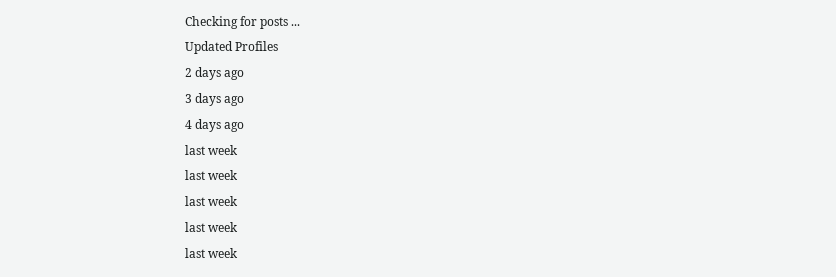Checking for posts ...
Updated Profiles
2 days ago
3 days ago
4 days ago
last week
last week
last week
last week
last week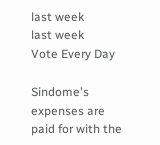last week
last week
Vote Every Day

Sindome's expenses are paid for with the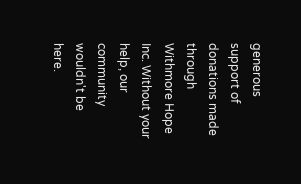generous support of donations made through Withmore Hope Inc. Without your help, our community wouldn't be here.